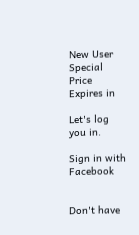New User Special Price Expires in

Let's log you in.

Sign in with Facebook


Don't have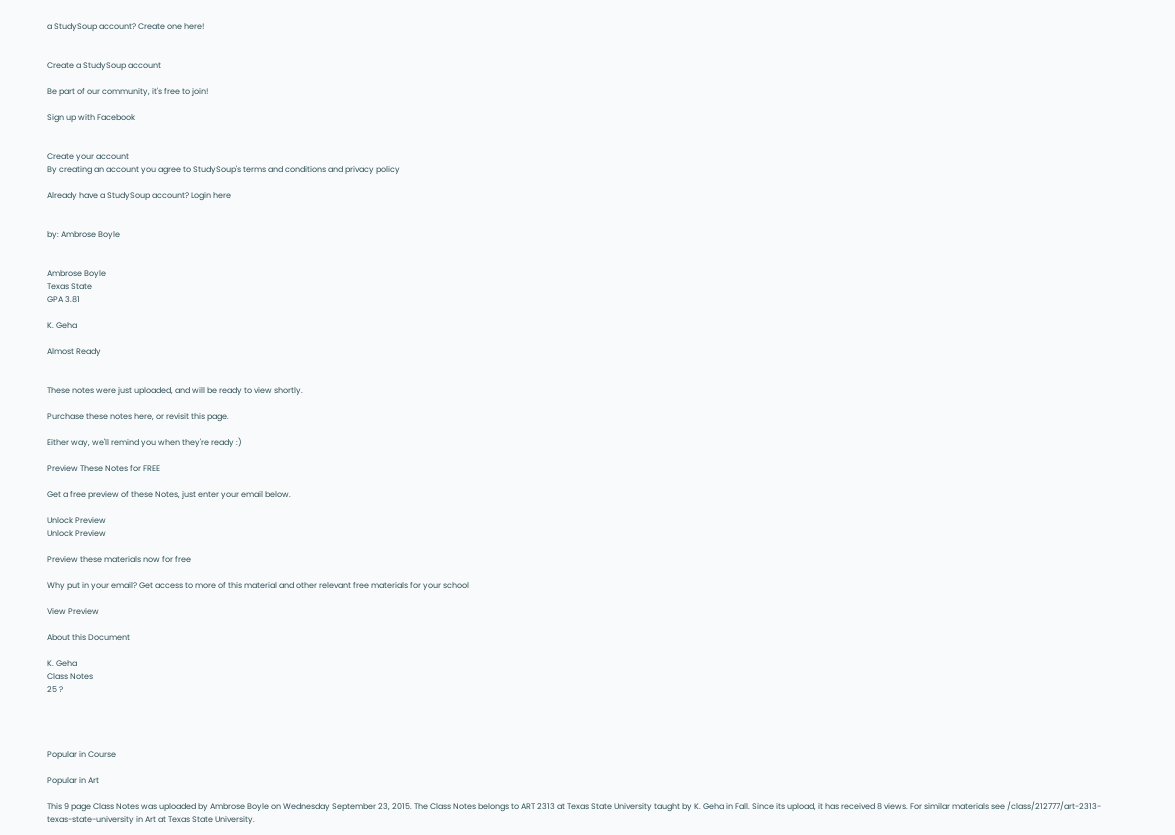a StudySoup account? Create one here!


Create a StudySoup account

Be part of our community, it's free to join!

Sign up with Facebook


Create your account
By creating an account you agree to StudySoup's terms and conditions and privacy policy

Already have a StudySoup account? Login here


by: Ambrose Boyle


Ambrose Boyle
Texas State
GPA 3.81

K. Geha

Almost Ready


These notes were just uploaded, and will be ready to view shortly.

Purchase these notes here, or revisit this page.

Either way, we'll remind you when they're ready :)

Preview These Notes for FREE

Get a free preview of these Notes, just enter your email below.

Unlock Preview
Unlock Preview

Preview these materials now for free

Why put in your email? Get access to more of this material and other relevant free materials for your school

View Preview

About this Document

K. Geha
Class Notes
25 ?




Popular in Course

Popular in Art

This 9 page Class Notes was uploaded by Ambrose Boyle on Wednesday September 23, 2015. The Class Notes belongs to ART 2313 at Texas State University taught by K. Geha in Fall. Since its upload, it has received 8 views. For similar materials see /class/212777/art-2313-texas-state-university in Art at Texas State University.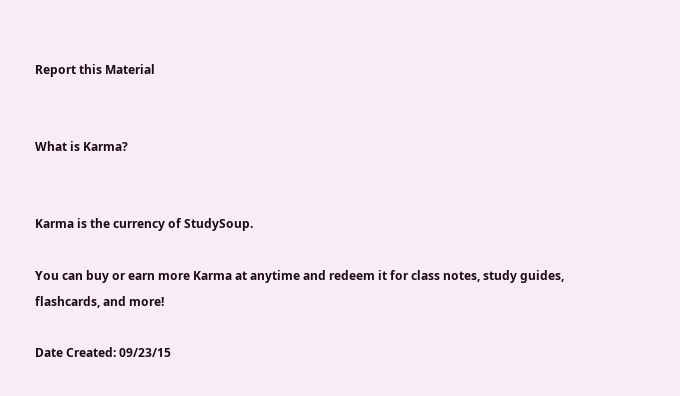Report this Material


What is Karma?


Karma is the currency of StudySoup.

You can buy or earn more Karma at anytime and redeem it for class notes, study guides, flashcards, and more!

Date Created: 09/23/15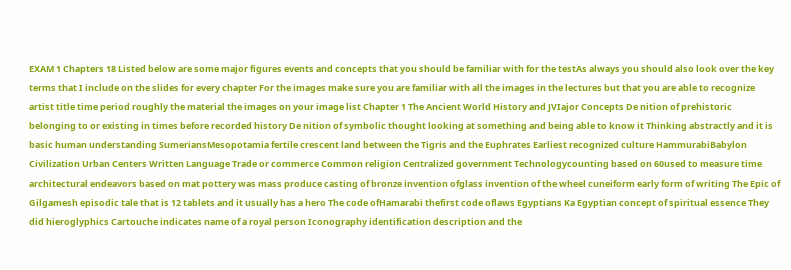EXAM 1 Chapters 18 Listed below are some major figures events and concepts that you should be familiar with for the testAs always you should also look over the key terms that I include on the slides for every chapter For the images make sure you are familiar with all the images in the lectures but that you are able to recognize artist title time period roughly the material the images on your image list Chapter 1 The Ancient World History and JVIajor Concepts De nition of prehistoric belonging to or existing in times before recorded history De nition of symbolic thought looking at something and being able to know it Thinking abstractly and it is basic human understanding SumeriansMesopotamia fertile crescent land between the Tigris and the Euphrates Earliest recognized culture HammurabiBabylon Civilization Urban Centers Written Language Trade or commerce Common religion Centralized government Technologycounting based on 60used to measure time architectural endeavors based on mat pottery was mass produce casting of bronze invention ofglass invention of the wheel cuneiform early form of writing The Epic of Gilgamesh episodic tale that is 12 tablets and it usually has a hero The code ofHamarabi thefirst code oflaws Egyptians Ka Egyptian concept of spiritual essence They did hieroglyphics Cartouche indicates name of a royal person Iconography identification description and the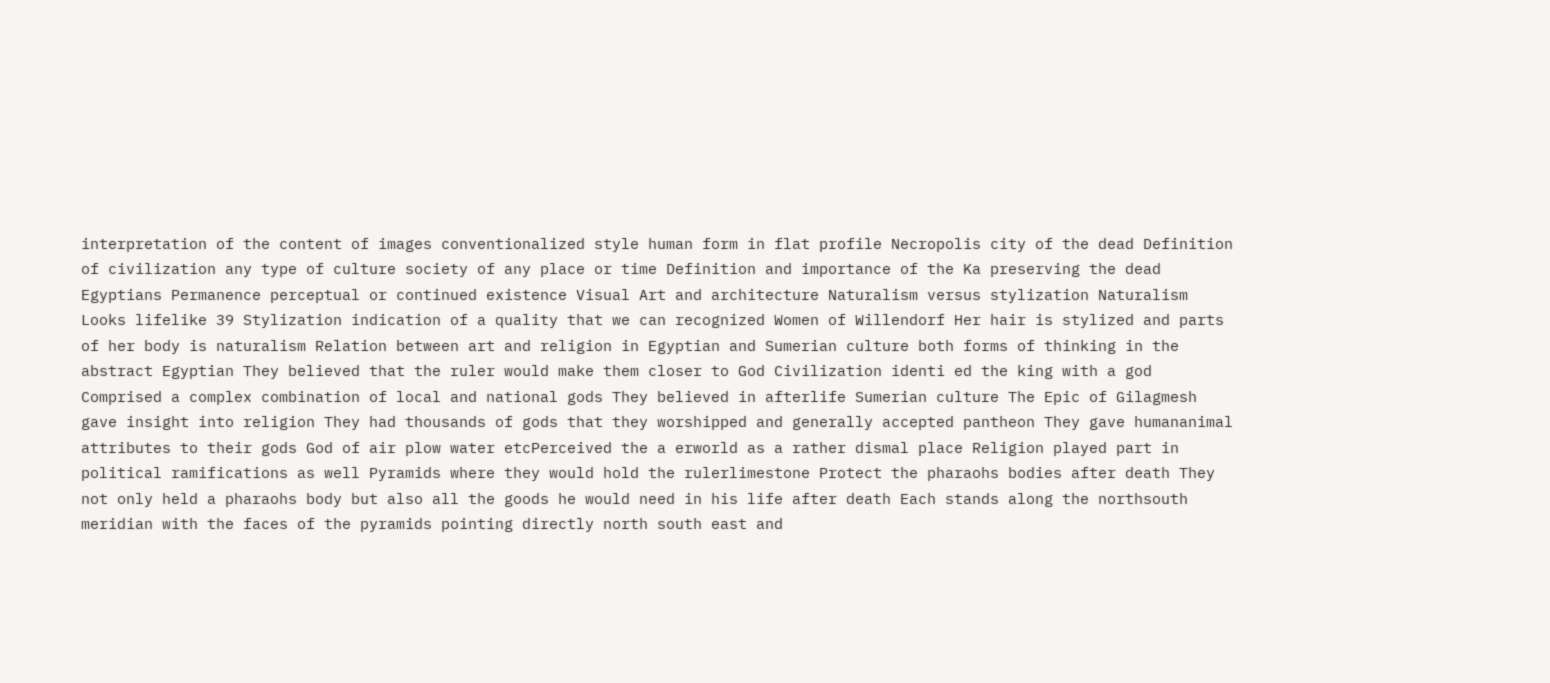interpretation of the content of images conventionalized style human form in flat profile Necropolis city of the dead Definition of civilization any type of culture society of any place or time Definition and importance of the Ka preserving the dead Egyptians Permanence perceptual or continued existence Visual Art and architecture Naturalism versus stylization Naturalism Looks lifelike 39 Stylization indication of a quality that we can recognized Women of Willendorf Her hair is stylized and parts of her body is naturalism Relation between art and religion in Egyptian and Sumerian culture both forms of thinking in the abstract Egyptian They believed that the ruler would make them closer to God Civilization identi ed the king with a god Comprised a complex combination of local and national gods They believed in afterlife Sumerian culture The Epic of Gilagmesh gave insight into religion They had thousands of gods that they worshipped and generally accepted pantheon They gave humananimal attributes to their gods God of air plow water etcPerceived the a erworld as a rather dismal place Religion played part in political ramifications as well Pyramids where they would hold the rulerlimestone Protect the pharaohs bodies after death They not only held a pharaohs body but also all the goods he would need in his life after death Each stands along the northsouth meridian with the faces of the pyramids pointing directly north south east and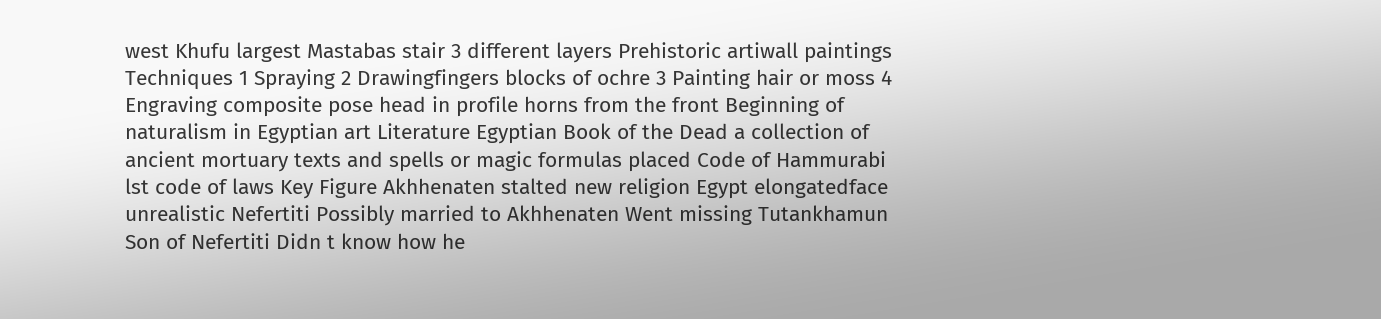west Khufu largest Mastabas stair 3 different layers Prehistoric artiwall paintings Techniques 1 Spraying 2 Drawingfingers blocks of ochre 3 Painting hair or moss 4 Engraving composite pose head in profile horns from the front Beginning of naturalism in Egyptian art Literature Egyptian Book of the Dead a collection of ancient mortuary texts and spells or magic formulas placed Code of Hammurabi lst code of laws Key Figure Akhhenaten stalted new religion Egypt elongatedface unrealistic Nefertiti Possibly married to Akhhenaten Went missing Tutankhamun Son of Nefertiti Didn t know how he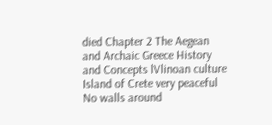died Chapter 2 The Aegean and Archaic Greece History and Concepts lVlinoan culture Island of Crete very peaceful No walls around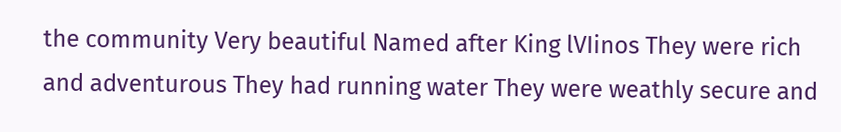the community Very beautiful Named after King lVIinos They were rich and adventurous They had running water They were weathly secure and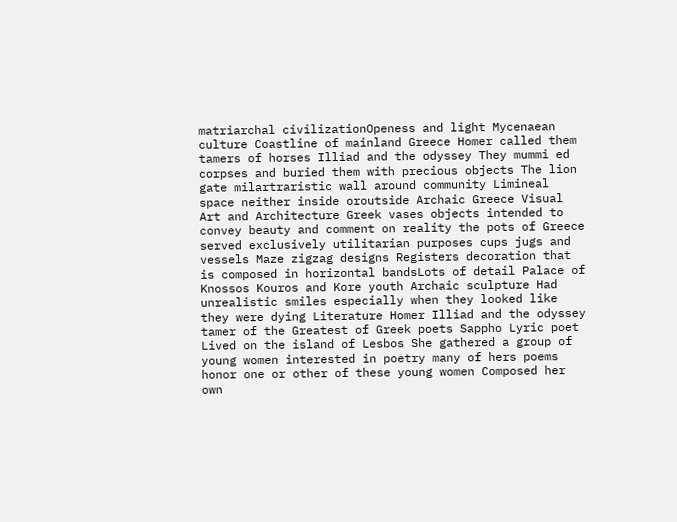matriarchal civilizationOpeness and light Mycenaean culture Coastline of mainland Greece Homer called them tamers of horses Illiad and the odyssey They mummi ed corpses and buried them with precious objects The lion gate milartraristic wall around community Limineal space neither inside oroutside Archaic Greece Visual Art and Architecture Greek vases objects intended to convey beauty and comment on reality the pots of Greece served exclusively utilitarian purposes cups jugs and vessels Maze zigzag designs Registers decoration that is composed in horizontal bandsLots of detail Palace of Knossos Kouros and Kore youth Archaic sculpture Had unrealistic smiles especially when they looked like they were dying Literature Homer Illiad and the odyssey tamer of the Greatest of Greek poets Sappho Lyric poet Lived on the island of Lesbos She gathered a group of young women interested in poetry many of hers poems honor one or other of these young women Composed her own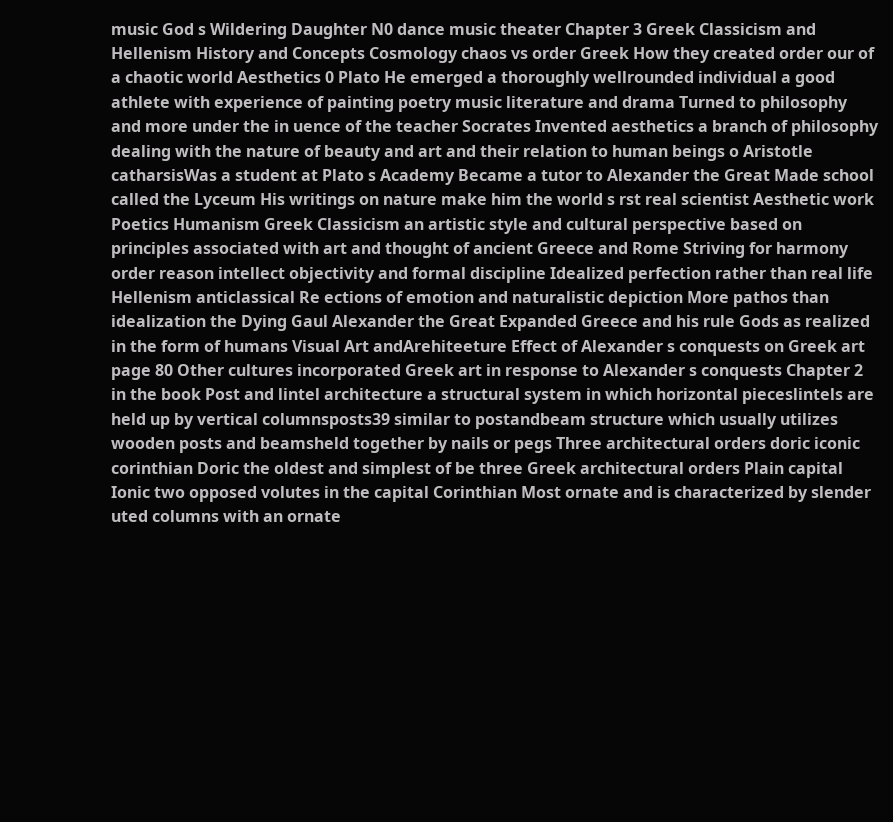music God s Wildering Daughter N0 dance music theater Chapter 3 Greek Classicism and Hellenism History and Concepts Cosmology chaos vs order Greek How they created order our of a chaotic world Aesthetics 0 Plato He emerged a thoroughly wellrounded individual a good athlete with experience of painting poetry music literature and drama Turned to philosophy and more under the in uence of the teacher Socrates Invented aesthetics a branch of philosophy dealing with the nature of beauty and art and their relation to human beings o Aristotle catharsisWas a student at Plato s Academy Became a tutor to Alexander the Great Made school called the Lyceum His writings on nature make him the world s rst real scientist Aesthetic work Poetics Humanism Greek Classicism an artistic style and cultural perspective based on principles associated with art and thought of ancient Greece and Rome Striving for harmony order reason intellect objectivity and formal discipline Idealized perfection rather than real life Hellenism anticlassical Re ections of emotion and naturalistic depiction More pathos than idealization the Dying Gaul Alexander the Great Expanded Greece and his rule Gods as realized in the form of humans Visual Art andArehiteeture Effect of Alexander s conquests on Greek art page 80 Other cultures incorporated Greek art in response to Alexander s conquests Chapter 2 in the book Post and lintel architecture a structural system in which horizontal pieceslintels are held up by vertical columnsposts39 similar to postandbeam structure which usually utilizes wooden posts and beamsheld together by nails or pegs Three architectural orders doric iconic corinthian Doric the oldest and simplest of be three Greek architectural orders Plain capital Ionic two opposed volutes in the capital Corinthian Most ornate and is characterized by slender uted columns with an ornate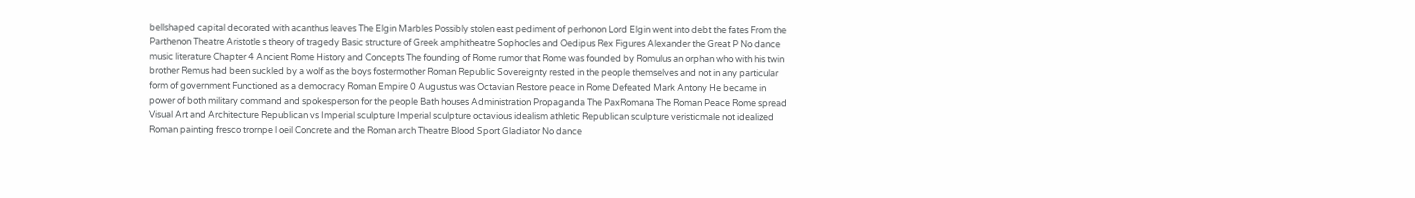bellshaped capital decorated with acanthus leaves The Elgin Marbles Possibly stolen east pediment of perhonon Lord Elgin went into debt the fates From the Parthenon Theatre Aristotle s theory of tragedy Basic structure of Greek amphitheatre Sophocles and Oedipus Rex Figures Alexander the Great P No dance music literature Chapter 4 Ancient Rome History and Concepts The founding of Rome rumor that Rome was founded by Romulus an orphan who with his twin brother Remus had been suckled by a wolf as the boys fostermother Roman Republic Sovereignty rested in the people themselves and not in any particular form of government Functioned as a democracy Roman Empire 0 Augustus was Octavian Restore peace in Rome Defeated Mark Antony He became in power of both military command and spokesperson for the people Bath houses Administration Propaganda The PaxRomana The Roman Peace Rome spread Visual Art and Architecture Republican vs Imperial sculpture Imperial sculpture octavious idealism athletic Republican sculpture veristicmale not idealized Roman painting fresco trornpe l oeil Concrete and the Roman arch Theatre Blood Sport Gladiator No dance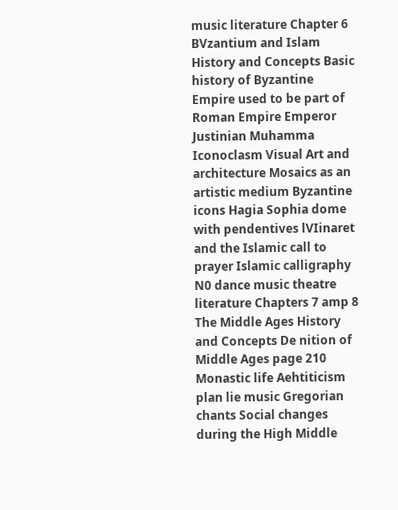music literature Chapter 6 BVzantium and Islam History and Concepts Basic history of Byzantine Empire used to be part of Roman Empire Emperor Justinian Muhamma Iconoclasm Visual Art and architecture Mosaics as an artistic medium Byzantine icons Hagia Sophia dome with pendentives lVIinaret and the Islamic call to prayer Islamic calligraphy N0 dance music theatre literature Chapters 7 amp 8 The Middle Ages History and Concepts De nition of Middle Ages page 210 Monastic life Aehtiticism plan lie music Gregorian chants Social changes during the High Middle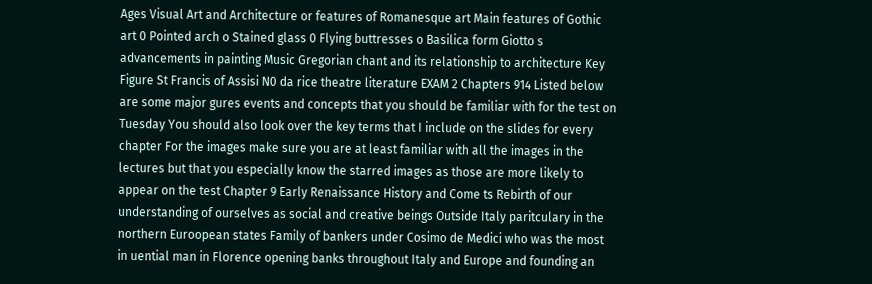Ages Visual Art and Architecture or features of Romanesque art Main features of Gothic art 0 Pointed arch o Stained glass 0 Flying buttresses o Basilica form Giotto s advancements in painting Music Gregorian chant and its relationship to architecture Key Figure St Francis of Assisi N0 da rice theatre literature EXAM 2 Chapters 914 Listed below are some major gures events and concepts that you should be familiar with for the test on Tuesday You should also look over the key terms that I include on the slides for every chapter For the images make sure you are at least familiar with all the images in the lectures but that you especially know the starred images as those are more likely to appear on the test Chapter 9 Early Renaissance History and Come ts Rebirth of our understanding of ourselves as social and creative beings Outside Italy paritculary in the northern Euroopean states Family of bankers under Cosimo de Medici who was the most in uential man in Florence opening banks throughout Italy and Europe and founding an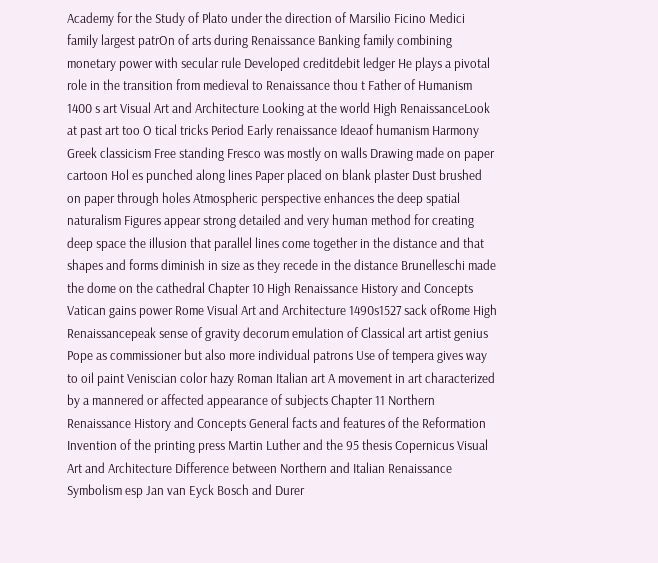Academy for the Study of Plato under the direction of Marsilio Ficino Medici family largest patrOn of arts during Renaissance Banking family combining monetary power with secular rule Developed creditdebit ledger He plays a pivotal role in the transition from medieval to Renaissance thou t Father of Humanism 1400 s art Visual Art and Architecture Looking at the world High RenaissanceLook at past art too O tical tricks Period Early renaissance Ideaof humanism Harmony Greek classicism Free standing Fresco was mostly on walls Drawing made on paper cartoon Hol es punched along lines Paper placed on blank plaster Dust brushed on paper through holes Atmospheric perspective enhances the deep spatial naturalism Figures appear strong detailed and very human method for creating deep space the illusion that parallel lines come together in the distance and that shapes and forms diminish in size as they recede in the distance Brunelleschi made the dome on the cathedral Chapter 10 High Renaissance History and Concepts Vatican gains power Rome Visual Art and Architecture 1490s1527 sack ofRome High Renaissancepeak sense of gravity decorum emulation of Classical art artist genius Pope as commissioner but also more individual patrons Use of tempera gives way to oil paint Veniscian color hazy Roman Italian art A movement in art characterized by a mannered or affected appearance of subjects Chapter 11 Northern Renaissance History and Concepts General facts and features of the Reformation Invention of the printing press Martin Luther and the 95 thesis Copernicus Visual Art and Architecture Difference between Northern and Italian Renaissance Symbolism esp Jan van Eyck Bosch and Durer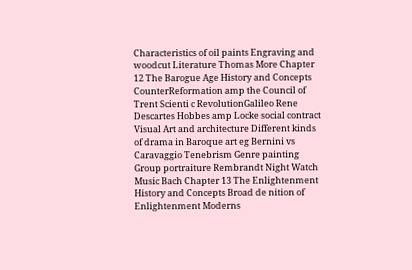Characteristics of oil paints Engraving and woodcut Literature Thomas More Chapter 12 The Barogue Age History and Concepts CounterReformation amp the Council of Trent Scienti c RevolutionGalileo Rene Descartes Hobbes amp Locke social contract Visual Art and architecture Different kinds of drama in Baroque art eg Bernini vs Caravaggio Tenebrism Genre painting Group portraiture Rembrandt Night Watch Music Bach Chapter 13 The Enlightenment History and Concepts Broad de nition of Enlightenment Moderns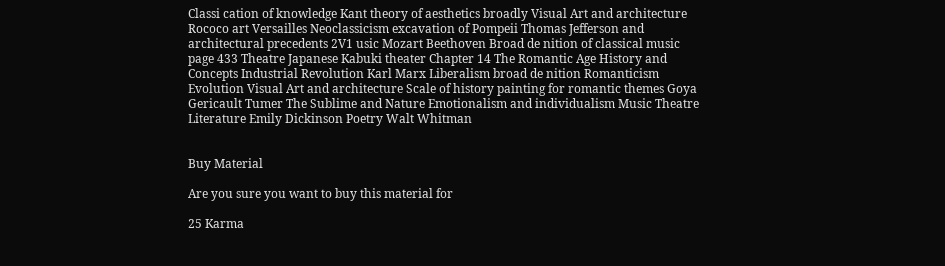Classi cation of knowledge Kant theory of aesthetics broadly Visual Art and architecture Rococo art Versailles Neoclassicism excavation of Pompeii Thomas Jefferson and architectural precedents 2V1 usic Mozart Beethoven Broad de nition of classical music page 433 Theatre Japanese Kabuki theater Chapter 14 The Romantic Age History and Concepts Industrial Revolution Karl Marx Liberalism broad de nition Romanticism Evolution Visual Art and architecture Scale of history painting for romantic themes Goya Gericault Tumer The Sublime and Nature Emotionalism and individualism Music Theatre Literature Emily Dickinson Poetry Walt Whitman


Buy Material

Are you sure you want to buy this material for

25 Karma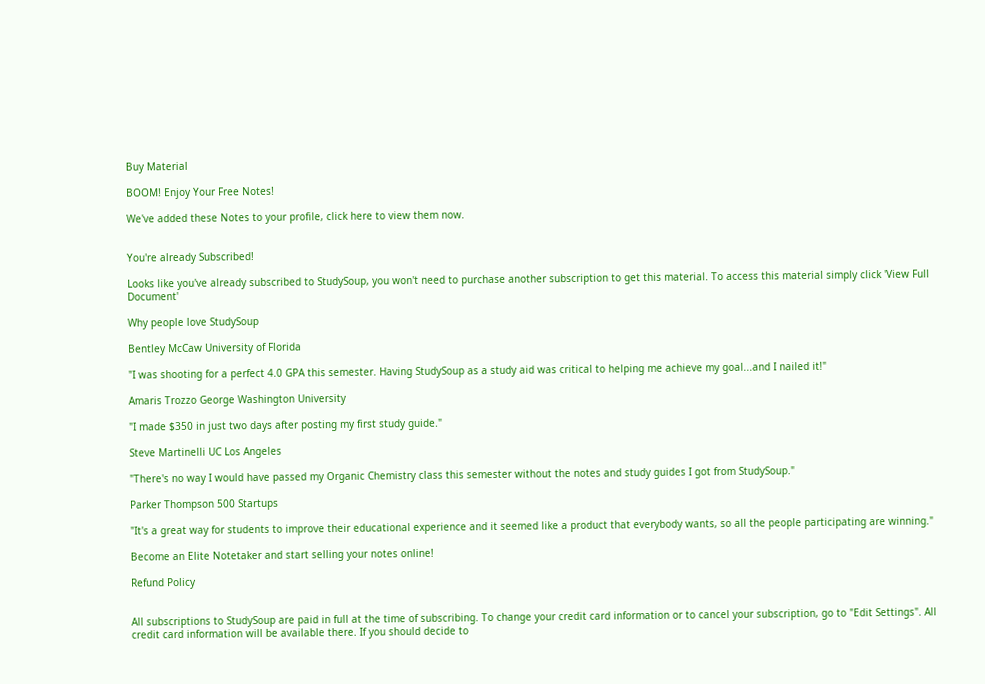Buy Material

BOOM! Enjoy Your Free Notes!

We've added these Notes to your profile, click here to view them now.


You're already Subscribed!

Looks like you've already subscribed to StudySoup, you won't need to purchase another subscription to get this material. To access this material simply click 'View Full Document'

Why people love StudySoup

Bentley McCaw University of Florida

"I was shooting for a perfect 4.0 GPA this semester. Having StudySoup as a study aid was critical to helping me achieve my goal...and I nailed it!"

Amaris Trozzo George Washington University

"I made $350 in just two days after posting my first study guide."

Steve Martinelli UC Los Angeles

"There's no way I would have passed my Organic Chemistry class this semester without the notes and study guides I got from StudySoup."

Parker Thompson 500 Startups

"It's a great way for students to improve their educational experience and it seemed like a product that everybody wants, so all the people participating are winning."

Become an Elite Notetaker and start selling your notes online!

Refund Policy


All subscriptions to StudySoup are paid in full at the time of subscribing. To change your credit card information or to cancel your subscription, go to "Edit Settings". All credit card information will be available there. If you should decide to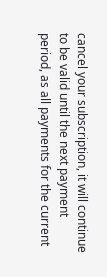cancel your subscription, it will continue to be valid until the next payment period, as all payments for the current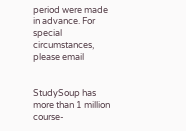period were made in advance. For special circumstances, please email


StudySoup has more than 1 million course-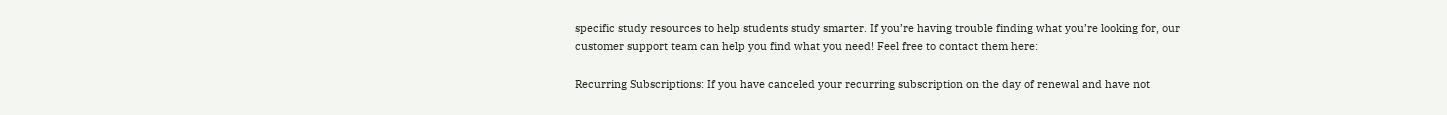specific study resources to help students study smarter. If you’re having trouble finding what you’re looking for, our customer support team can help you find what you need! Feel free to contact them here:

Recurring Subscriptions: If you have canceled your recurring subscription on the day of renewal and have not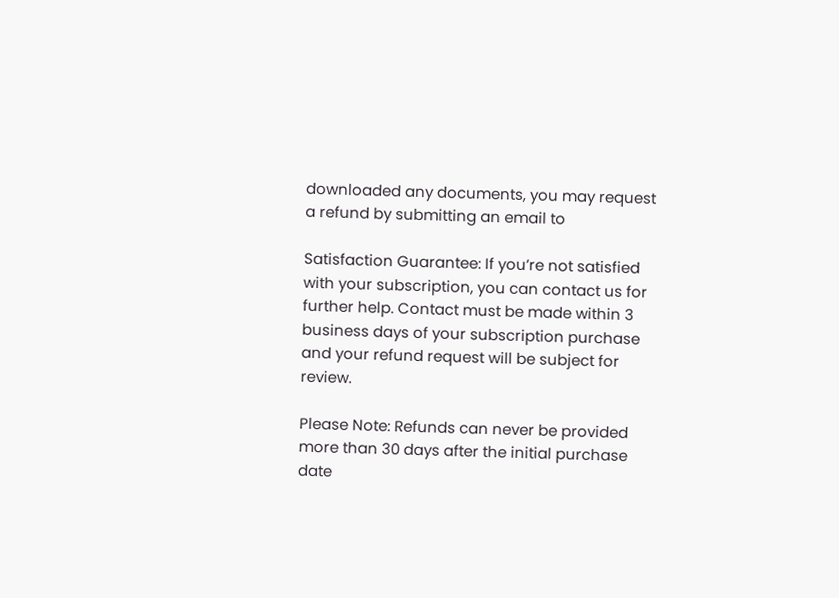downloaded any documents, you may request a refund by submitting an email to

Satisfaction Guarantee: If you’re not satisfied with your subscription, you can contact us for further help. Contact must be made within 3 business days of your subscription purchase and your refund request will be subject for review.

Please Note: Refunds can never be provided more than 30 days after the initial purchase date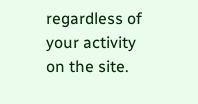regardless of your activity on the site.